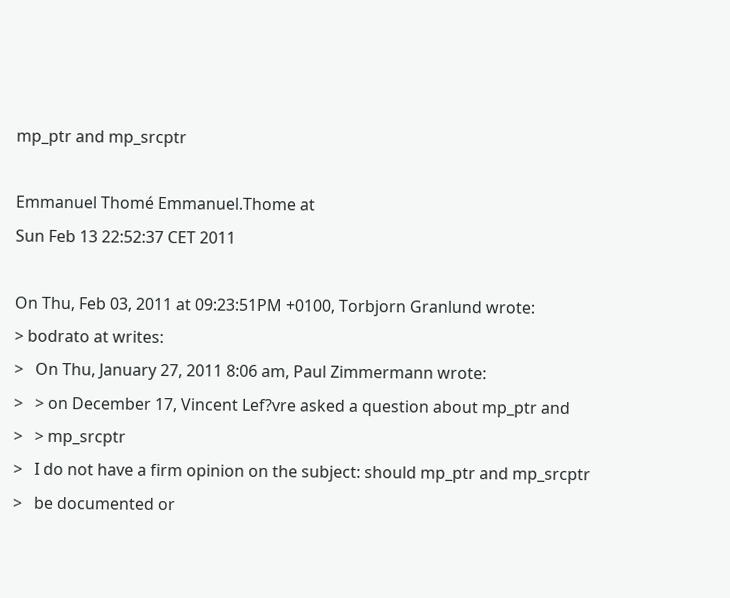mp_ptr and mp_srcptr

Emmanuel Thomé Emmanuel.Thome at
Sun Feb 13 22:52:37 CET 2011

On Thu, Feb 03, 2011 at 09:23:51PM +0100, Torbjorn Granlund wrote:
> bodrato at writes:
>   On Thu, January 27, 2011 8:06 am, Paul Zimmermann wrote:
>   > on December 17, Vincent Lef?vre asked a question about mp_ptr and
>   > mp_srcptr
>   I do not have a firm opinion on the subject: should mp_ptr and mp_srcptr
>   be documented or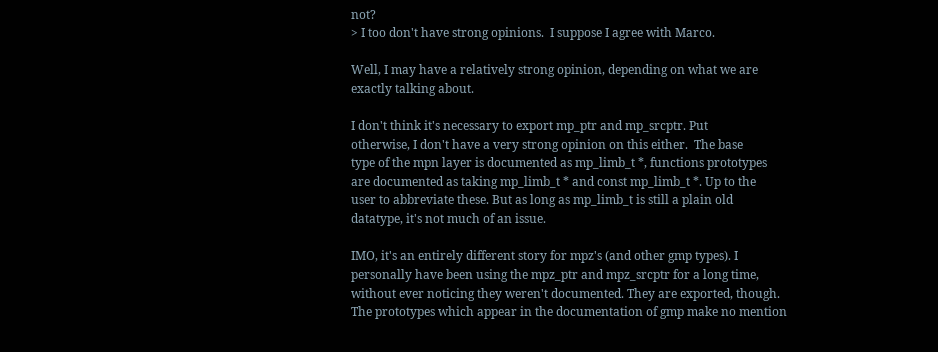not?
> I too don't have strong opinions.  I suppose I agree with Marco.

Well, I may have a relatively strong opinion, depending on what we are
exactly talking about.

I don't think it's necessary to export mp_ptr and mp_srcptr. Put
otherwise, I don't have a very strong opinion on this either.  The base
type of the mpn layer is documented as mp_limb_t *, functions prototypes
are documented as taking mp_limb_t * and const mp_limb_t *. Up to the
user to abbreviate these. But as long as mp_limb_t is still a plain old
datatype, it's not much of an issue.

IMO, it's an entirely different story for mpz's (and other gmp types). I
personally have been using the mpz_ptr and mpz_srcptr for a long time,
without ever noticing they weren't documented. They are exported, though.
The prototypes which appear in the documentation of gmp make no mention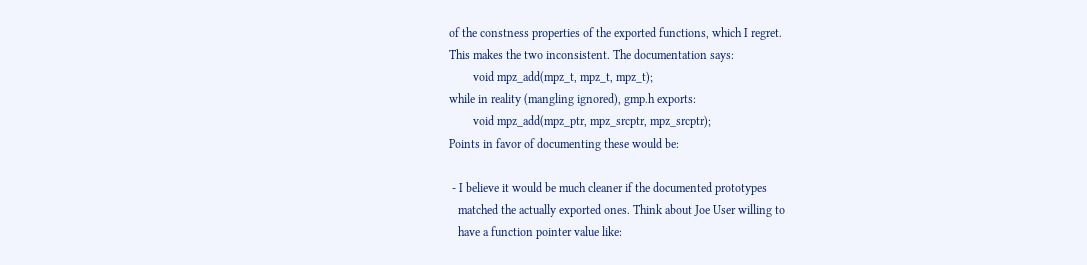of the constness properties of the exported functions, which I regret.
This makes the two inconsistent. The documentation says:
        void mpz_add(mpz_t, mpz_t, mpz_t);
while in reality (mangling ignored), gmp.h exports:
        void mpz_add(mpz_ptr, mpz_srcptr, mpz_srcptr);
Points in favor of documenting these would be:

 - I believe it would be much cleaner if the documented prototypes
   matched the actually exported ones. Think about Joe User willing to
   have a function pointer value like: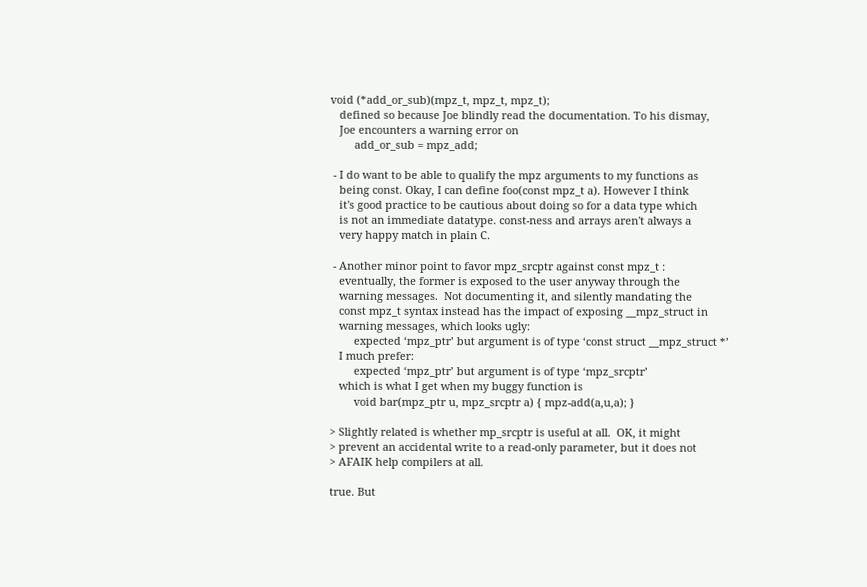void (*add_or_sub)(mpz_t, mpz_t, mpz_t);
   defined so because Joe blindly read the documentation. To his dismay,
   Joe encounters a warning error on
        add_or_sub = mpz_add;

 - I do want to be able to qualify the mpz arguments to my functions as
   being const. Okay, I can define foo(const mpz_t a). However I think
   it's good practice to be cautious about doing so for a data type which
   is not an immediate datatype. const-ness and arrays aren't always a
   very happy match in plain C.

 - Another minor point to favor mpz_srcptr against const mpz_t :
   eventually, the former is exposed to the user anyway through the
   warning messages.  Not documenting it, and silently mandating the
   const mpz_t syntax instead has the impact of exposing __mpz_struct in
   warning messages, which looks ugly:
        expected ‘mpz_ptr’ but argument is of type ‘const struct __mpz_struct *’
   I much prefer:
        expected ‘mpz_ptr’ but argument is of type ‘mpz_srcptr’
   which is what I get when my buggy function is
        void bar(mpz_ptr u, mpz_srcptr a) { mpz-add(a,u,a); }

> Slightly related is whether mp_srcptr is useful at all.  OK, it might
> prevent an accidental write to a read-only parameter, but it does not
> AFAIK help compilers at all.

true. But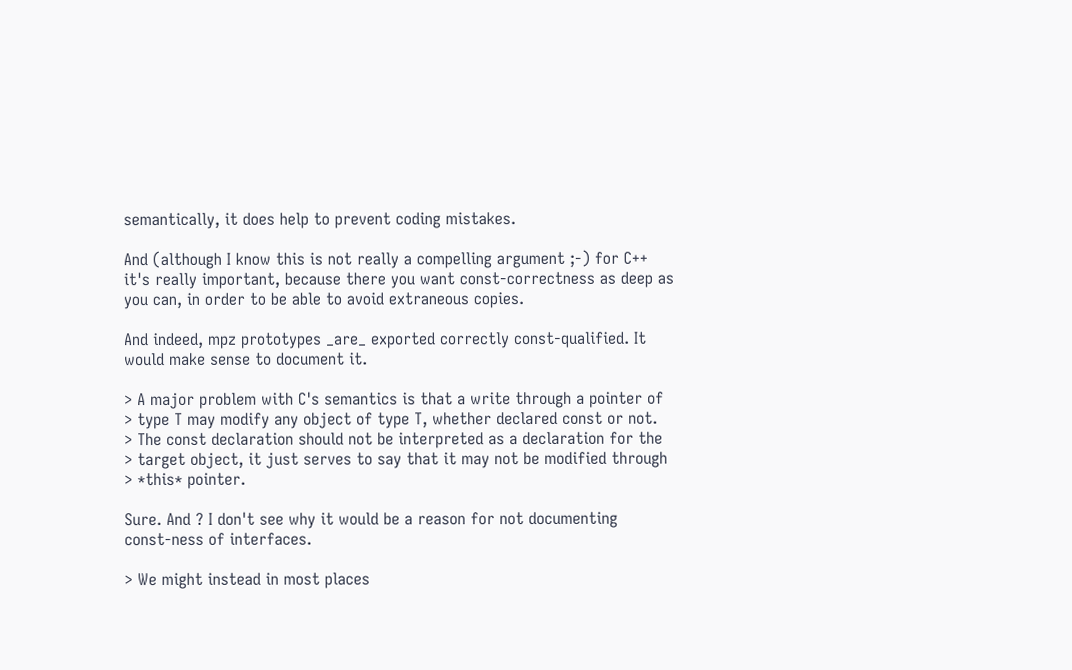semantically, it does help to prevent coding mistakes.

And (although I know this is not really a compelling argument ;-) for C++
it's really important, because there you want const-correctness as deep as
you can, in order to be able to avoid extraneous copies.

And indeed, mpz prototypes _are_ exported correctly const-qualified. It
would make sense to document it.

> A major problem with C's semantics is that a write through a pointer of
> type T may modify any object of type T, whether declared const or not.
> The const declaration should not be interpreted as a declaration for the
> target object, it just serves to say that it may not be modified through
> *this* pointer.

Sure. And ? I don't see why it would be a reason for not documenting
const-ness of interfaces.

> We might instead in most places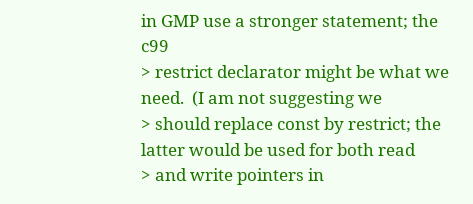in GMP use a stronger statement; the c99
> restrict declarator might be what we need.  (I am not suggesting we
> should replace const by restrict; the latter would be used for both read
> and write pointers in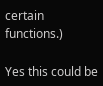certain functions.)

Yes this could be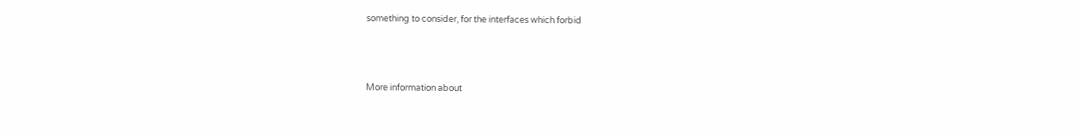something to consider, for the interfaces which forbid



More information about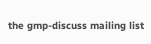the gmp-discuss mailing list